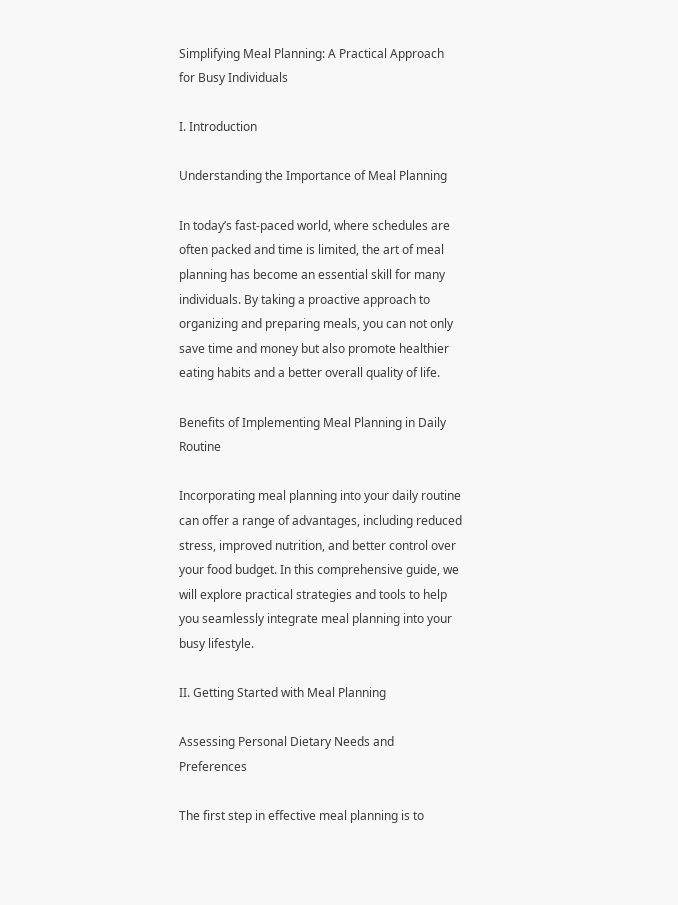Simplifying Meal Planning: A Practical Approach for Busy Individuals

I. Introduction

Understanding the Importance of Meal Planning

In today’s fast-paced world, where schedules are often packed and time is limited, the art of meal planning has become an essential skill for many individuals. By taking a proactive approach to organizing and preparing meals, you can not only save time and money but also promote healthier eating habits and a better overall quality of life.

Benefits of Implementing Meal Planning in Daily Routine

Incorporating meal planning into your daily routine can offer a range of advantages, including reduced stress, improved nutrition, and better control over your food budget. In this comprehensive guide, we will explore practical strategies and tools to help you seamlessly integrate meal planning into your busy lifestyle.

II. Getting Started with Meal Planning

Assessing Personal Dietary Needs and Preferences

The first step in effective meal planning is to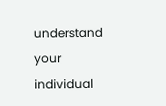understand your individual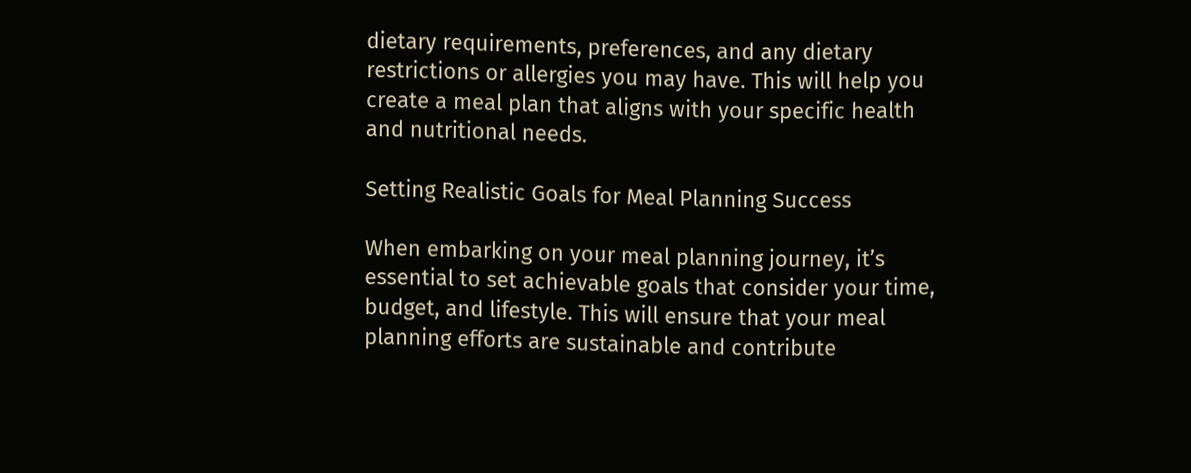dietary requirements, preferences, and any dietary restrictions or allergies you may have. This will help you create a meal plan that aligns with your specific health and nutritional needs.

Setting Realistic Goals for Meal Planning Success

When embarking on your meal planning journey, it’s essential to set achievable goals that consider your time, budget, and lifestyle. This will ensure that your meal planning efforts are sustainable and contribute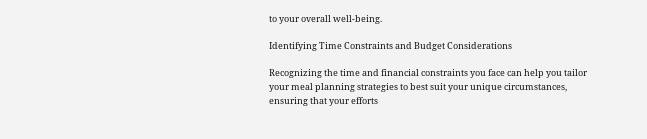to your overall well-being.

Identifying Time Constraints and Budget Considerations

Recognizing the time and financial constraints you face can help you tailor your meal planning strategies to best suit your unique circumstances, ensuring that your efforts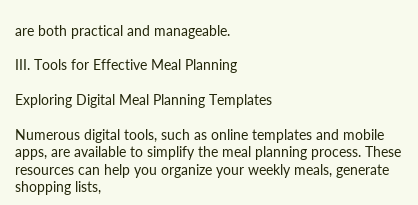are both practical and manageable.

III. Tools for Effective Meal Planning

Exploring Digital Meal Planning Templates

Numerous digital tools, such as online templates and mobile apps, are available to simplify the meal planning process. These resources can help you organize your weekly meals, generate shopping lists,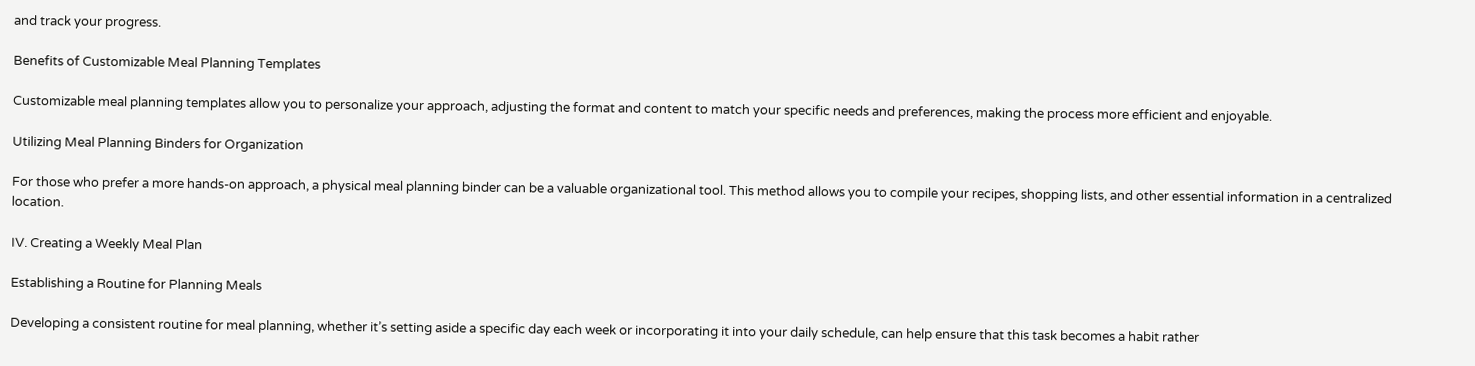and track your progress.

Benefits of Customizable Meal Planning Templates

Customizable meal planning templates allow you to personalize your approach, adjusting the format and content to match your specific needs and preferences, making the process more efficient and enjoyable.

Utilizing Meal Planning Binders for Organization

For those who prefer a more hands-on approach, a physical meal planning binder can be a valuable organizational tool. This method allows you to compile your recipes, shopping lists, and other essential information in a centralized location.

IV. Creating a Weekly Meal Plan

Establishing a Routine for Planning Meals

Developing a consistent routine for meal planning, whether it’s setting aside a specific day each week or incorporating it into your daily schedule, can help ensure that this task becomes a habit rather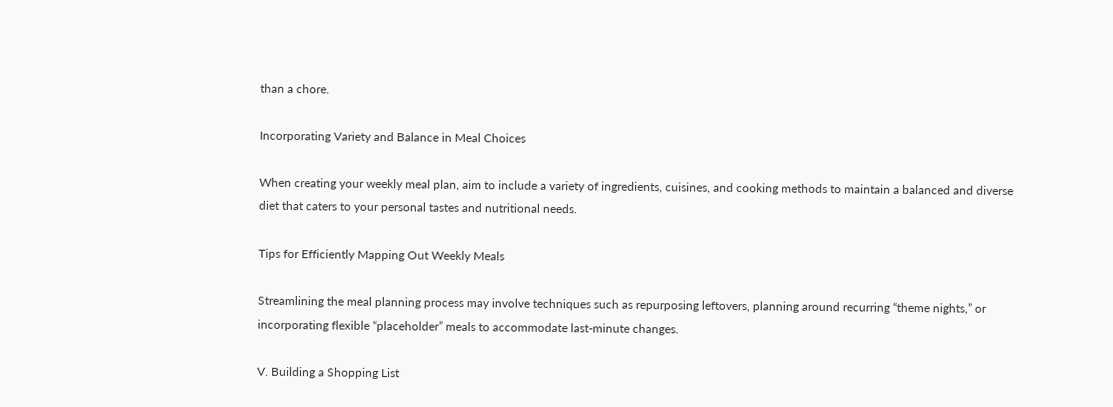than a chore.

Incorporating Variety and Balance in Meal Choices

When creating your weekly meal plan, aim to include a variety of ingredients, cuisines, and cooking methods to maintain a balanced and diverse diet that caters to your personal tastes and nutritional needs.

Tips for Efficiently Mapping Out Weekly Meals

Streamlining the meal planning process may involve techniques such as repurposing leftovers, planning around recurring “theme nights,” or incorporating flexible “placeholder” meals to accommodate last-minute changes.

V. Building a Shopping List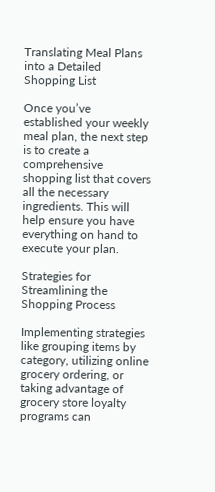Translating Meal Plans into a Detailed Shopping List

Once you’ve established your weekly meal plan, the next step is to create a comprehensive shopping list that covers all the necessary ingredients. This will help ensure you have everything on hand to execute your plan.

Strategies for Streamlining the Shopping Process

Implementing strategies like grouping items by category, utilizing online grocery ordering, or taking advantage of grocery store loyalty programs can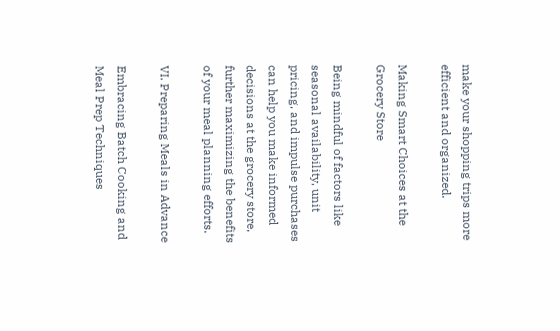make your shopping trips more efficient and organized.

Making Smart Choices at the Grocery Store

Being mindful of factors like seasonal availability, unit pricing, and impulse purchases can help you make informed decisions at the grocery store, further maximizing the benefits of your meal planning efforts.

VI. Preparing Meals in Advance

Embracing Batch Cooking and Meal Prep Techniques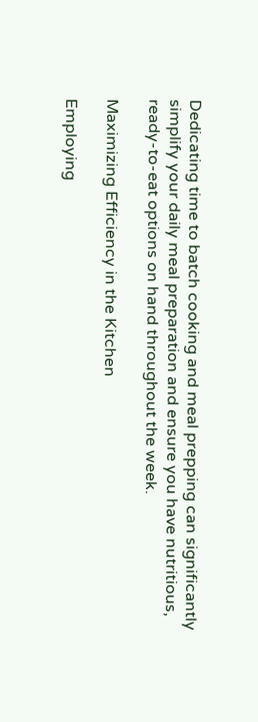Dedicating time to batch cooking and meal prepping can significantly simplify your daily meal preparation and ensure you have nutritious, ready-to-eat options on hand throughout the week.

Maximizing Efficiency in the Kitchen

Employing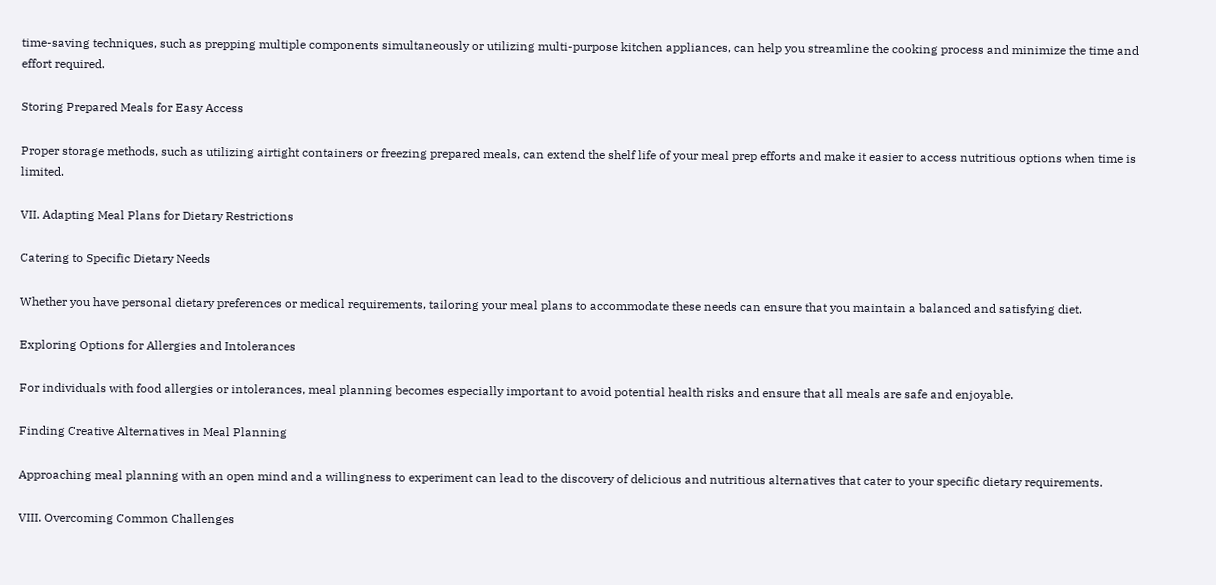time-saving techniques, such as prepping multiple components simultaneously or utilizing multi-purpose kitchen appliances, can help you streamline the cooking process and minimize the time and effort required.

Storing Prepared Meals for Easy Access

Proper storage methods, such as utilizing airtight containers or freezing prepared meals, can extend the shelf life of your meal prep efforts and make it easier to access nutritious options when time is limited.

VII. Adapting Meal Plans for Dietary Restrictions

Catering to Specific Dietary Needs

Whether you have personal dietary preferences or medical requirements, tailoring your meal plans to accommodate these needs can ensure that you maintain a balanced and satisfying diet.

Exploring Options for Allergies and Intolerances

For individuals with food allergies or intolerances, meal planning becomes especially important to avoid potential health risks and ensure that all meals are safe and enjoyable.

Finding Creative Alternatives in Meal Planning

Approaching meal planning with an open mind and a willingness to experiment can lead to the discovery of delicious and nutritious alternatives that cater to your specific dietary requirements.

VIII. Overcoming Common Challenges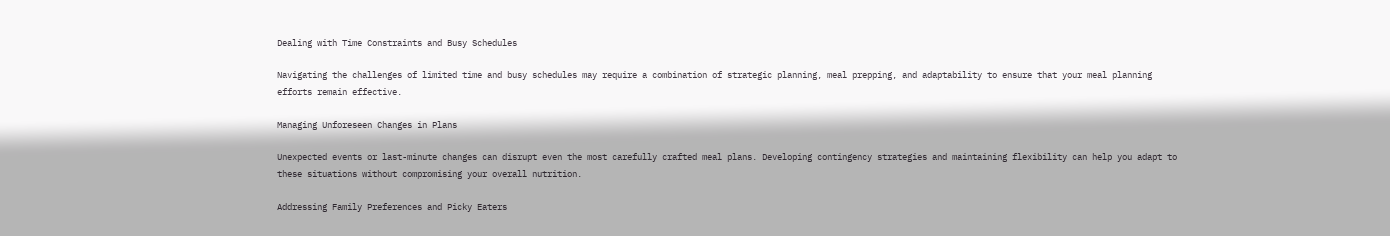Dealing with Time Constraints and Busy Schedules

Navigating the challenges of limited time and busy schedules may require a combination of strategic planning, meal prepping, and adaptability to ensure that your meal planning efforts remain effective.

Managing Unforeseen Changes in Plans

Unexpected events or last-minute changes can disrupt even the most carefully crafted meal plans. Developing contingency strategies and maintaining flexibility can help you adapt to these situations without compromising your overall nutrition.

Addressing Family Preferences and Picky Eaters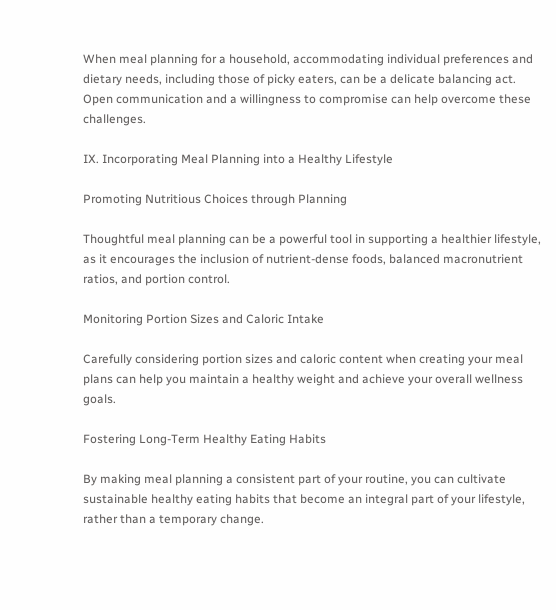When meal planning for a household, accommodating individual preferences and dietary needs, including those of picky eaters, can be a delicate balancing act. Open communication and a willingness to compromise can help overcome these challenges.

IX. Incorporating Meal Planning into a Healthy Lifestyle

Promoting Nutritious Choices through Planning

Thoughtful meal planning can be a powerful tool in supporting a healthier lifestyle, as it encourages the inclusion of nutrient-dense foods, balanced macronutrient ratios, and portion control.

Monitoring Portion Sizes and Caloric Intake

Carefully considering portion sizes and caloric content when creating your meal plans can help you maintain a healthy weight and achieve your overall wellness goals.

Fostering Long-Term Healthy Eating Habits

By making meal planning a consistent part of your routine, you can cultivate sustainable healthy eating habits that become an integral part of your lifestyle, rather than a temporary change.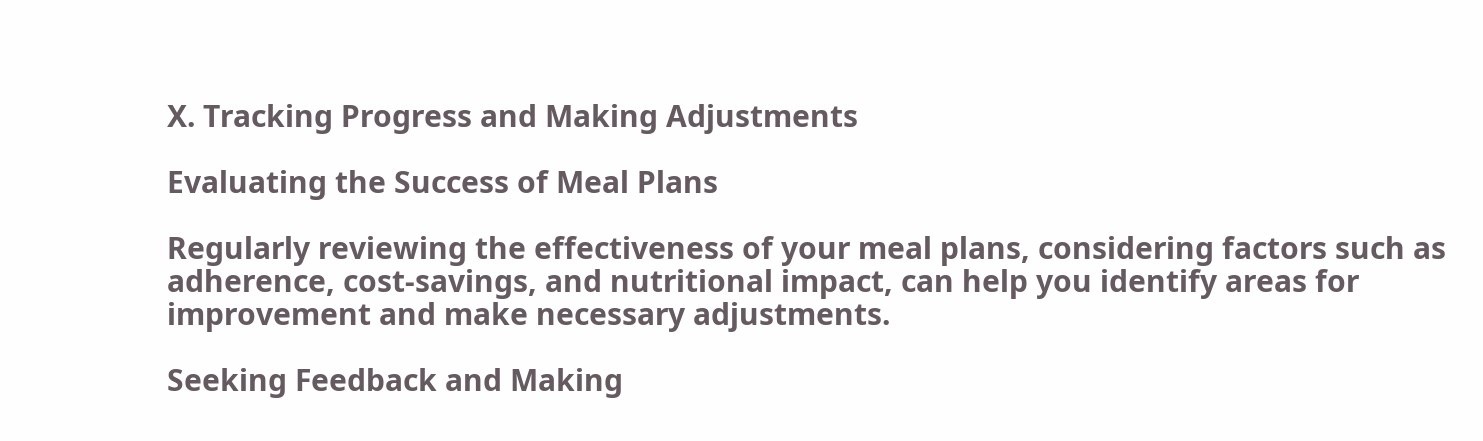X. Tracking Progress and Making Adjustments

Evaluating the Success of Meal Plans

Regularly reviewing the effectiveness of your meal plans, considering factors such as adherence, cost-savings, and nutritional impact, can help you identify areas for improvement and make necessary adjustments.

Seeking Feedback and Making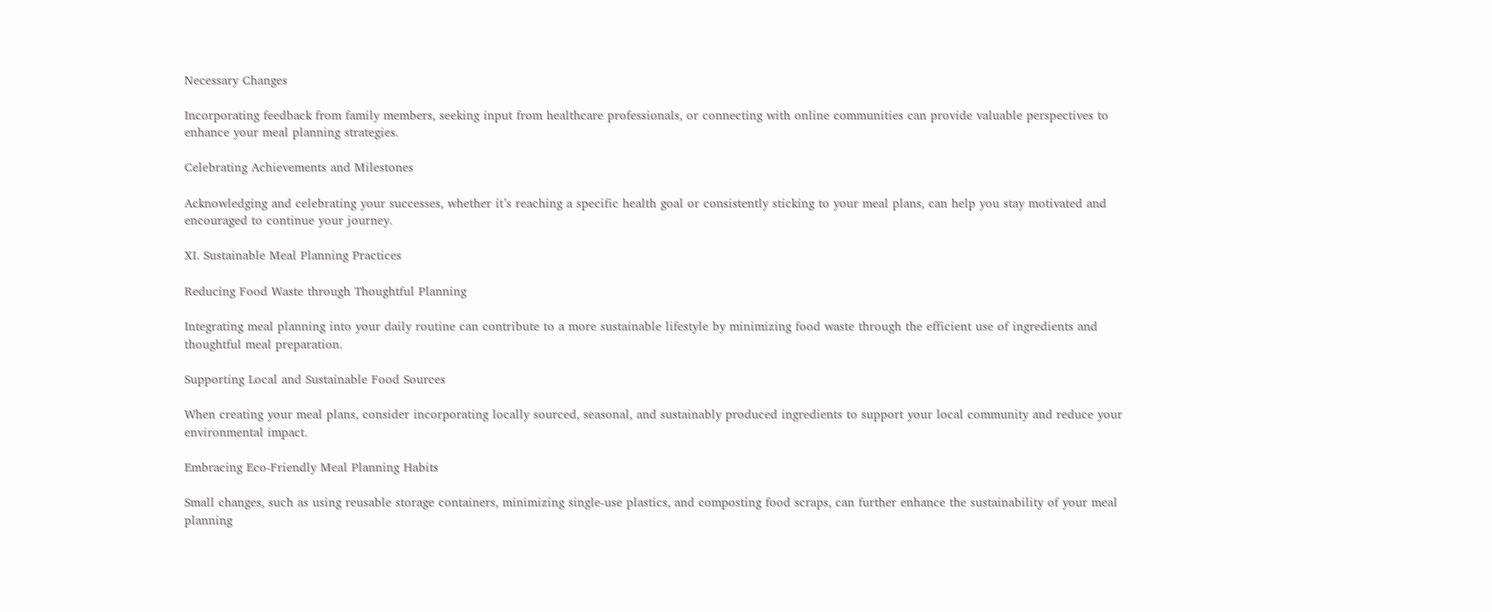Necessary Changes

Incorporating feedback from family members, seeking input from healthcare professionals, or connecting with online communities can provide valuable perspectives to enhance your meal planning strategies.

Celebrating Achievements and Milestones

Acknowledging and celebrating your successes, whether it’s reaching a specific health goal or consistently sticking to your meal plans, can help you stay motivated and encouraged to continue your journey.

XI. Sustainable Meal Planning Practices

Reducing Food Waste through Thoughtful Planning

Integrating meal planning into your daily routine can contribute to a more sustainable lifestyle by minimizing food waste through the efficient use of ingredients and thoughtful meal preparation.

Supporting Local and Sustainable Food Sources

When creating your meal plans, consider incorporating locally sourced, seasonal, and sustainably produced ingredients to support your local community and reduce your environmental impact.

Embracing Eco-Friendly Meal Planning Habits

Small changes, such as using reusable storage containers, minimizing single-use plastics, and composting food scraps, can further enhance the sustainability of your meal planning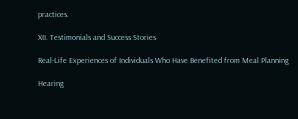practices.

XII. Testimonials and Success Stories

Real-Life Experiences of Individuals Who Have Benefited from Meal Planning

Hearing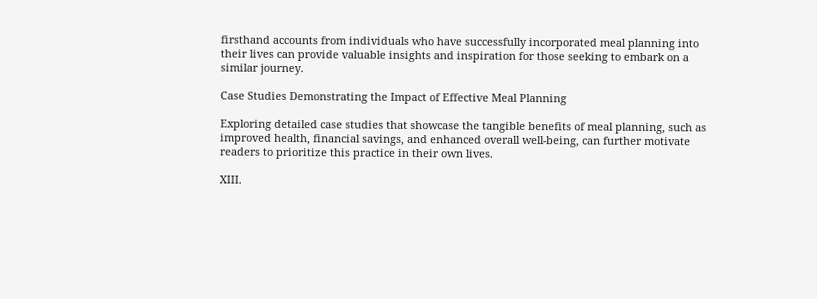firsthand accounts from individuals who have successfully incorporated meal planning into their lives can provide valuable insights and inspiration for those seeking to embark on a similar journey.

Case Studies Demonstrating the Impact of Effective Meal Planning

Exploring detailed case studies that showcase the tangible benefits of meal planning, such as improved health, financial savings, and enhanced overall well-being, can further motivate readers to prioritize this practice in their own lives.

XIII.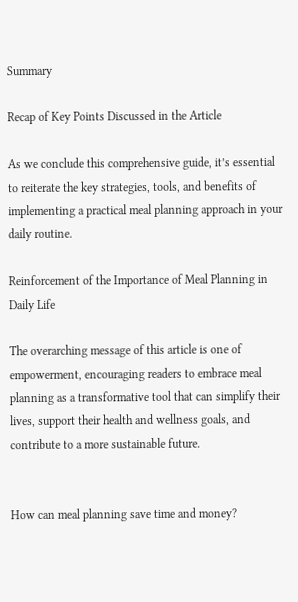Summary

Recap of Key Points Discussed in the Article

As we conclude this comprehensive guide, it’s essential to reiterate the key strategies, tools, and benefits of implementing a practical meal planning approach in your daily routine.

Reinforcement of the Importance of Meal Planning in Daily Life

The overarching message of this article is one of empowerment, encouraging readers to embrace meal planning as a transformative tool that can simplify their lives, support their health and wellness goals, and contribute to a more sustainable future.


How can meal planning save time and money?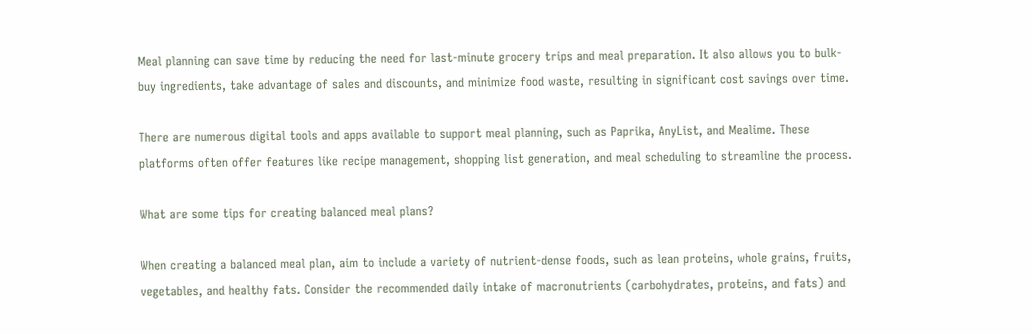Meal planning can save time by reducing the need for last-minute grocery trips and meal preparation. It also allows you to bulk-buy ingredients, take advantage of sales and discounts, and minimize food waste, resulting in significant cost savings over time.

There are numerous digital tools and apps available to support meal planning, such as Paprika, AnyList, and Mealime. These platforms often offer features like recipe management, shopping list generation, and meal scheduling to streamline the process.

What are some tips for creating balanced meal plans?

When creating a balanced meal plan, aim to include a variety of nutrient-dense foods, such as lean proteins, whole grains, fruits, vegetables, and healthy fats. Consider the recommended daily intake of macronutrients (carbohydrates, proteins, and fats) and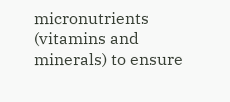micronutrients (vitamins and minerals) to ensure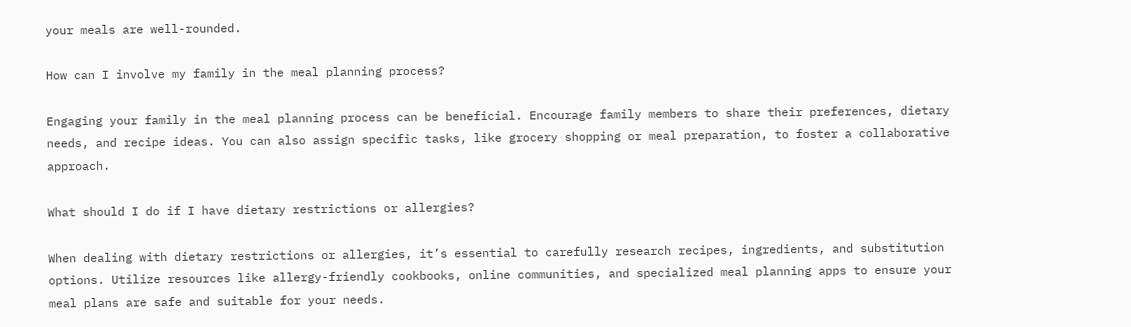your meals are well-rounded.

How can I involve my family in the meal planning process?

Engaging your family in the meal planning process can be beneficial. Encourage family members to share their preferences, dietary needs, and recipe ideas. You can also assign specific tasks, like grocery shopping or meal preparation, to foster a collaborative approach.

What should I do if I have dietary restrictions or allergies?

When dealing with dietary restrictions or allergies, it’s essential to carefully research recipes, ingredients, and substitution options. Utilize resources like allergy-friendly cookbooks, online communities, and specialized meal planning apps to ensure your meal plans are safe and suitable for your needs.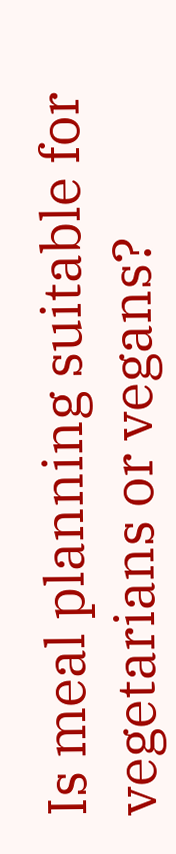Is meal planning suitable for vegetarians or vegans?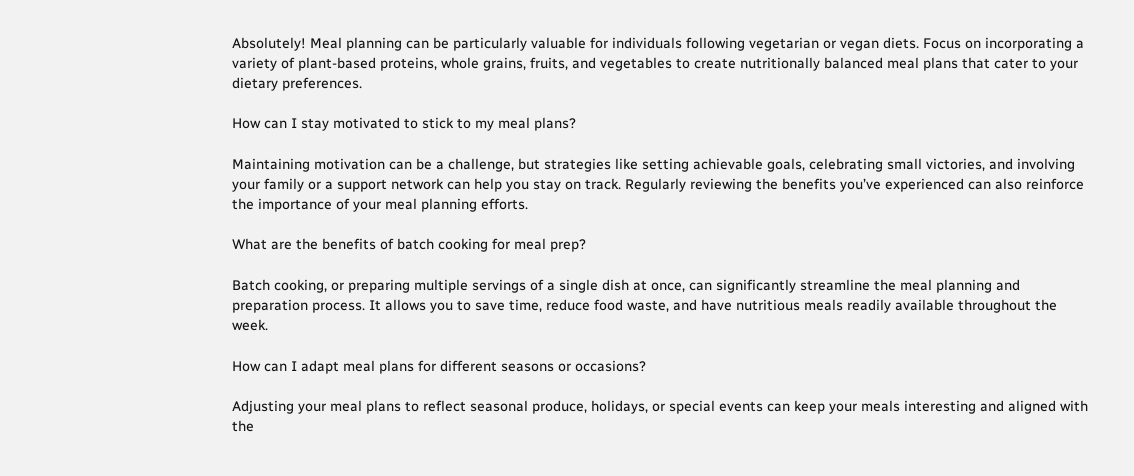Absolutely! Meal planning can be particularly valuable for individuals following vegetarian or vegan diets. Focus on incorporating a variety of plant-based proteins, whole grains, fruits, and vegetables to create nutritionally balanced meal plans that cater to your dietary preferences.

How can I stay motivated to stick to my meal plans?

Maintaining motivation can be a challenge, but strategies like setting achievable goals, celebrating small victories, and involving your family or a support network can help you stay on track. Regularly reviewing the benefits you’ve experienced can also reinforce the importance of your meal planning efforts.

What are the benefits of batch cooking for meal prep?

Batch cooking, or preparing multiple servings of a single dish at once, can significantly streamline the meal planning and preparation process. It allows you to save time, reduce food waste, and have nutritious meals readily available throughout the week.

How can I adapt meal plans for different seasons or occasions?

Adjusting your meal plans to reflect seasonal produce, holidays, or special events can keep your meals interesting and aligned with the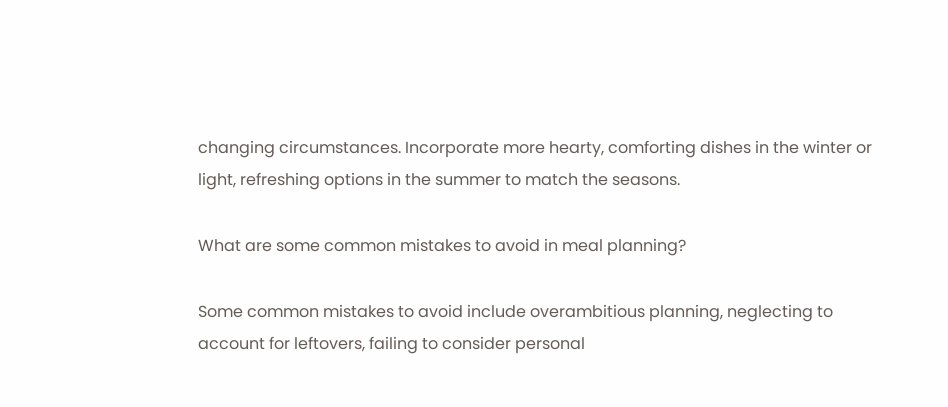changing circumstances. Incorporate more hearty, comforting dishes in the winter or light, refreshing options in the summer to match the seasons.

What are some common mistakes to avoid in meal planning?

Some common mistakes to avoid include overambitious planning, neglecting to account for leftovers, failing to consider personal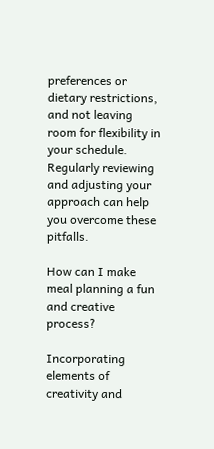preferences or dietary restrictions, and not leaving room for flexibility in your schedule. Regularly reviewing and adjusting your approach can help you overcome these pitfalls.

How can I make meal planning a fun and creative process?

Incorporating elements of creativity and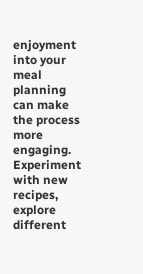enjoyment into your meal planning can make the process more engaging. Experiment with new recipes, explore different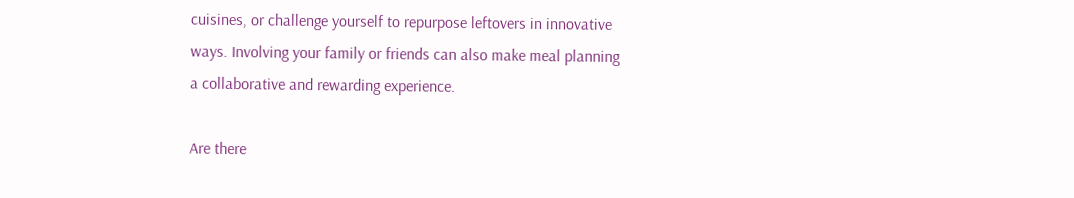cuisines, or challenge yourself to repurpose leftovers in innovative ways. Involving your family or friends can also make meal planning a collaborative and rewarding experience.

Are there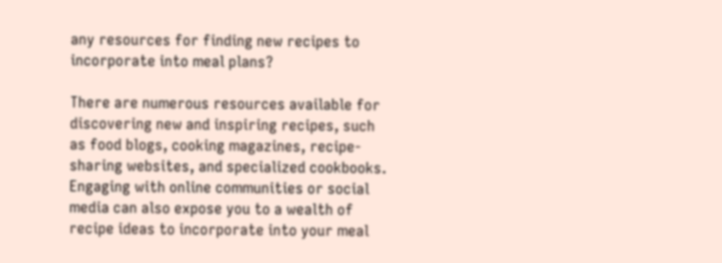any resources for finding new recipes to incorporate into meal plans?

There are numerous resources available for discovering new and inspiring recipes, such as food blogs, cooking magazines, recipe-sharing websites, and specialized cookbooks. Engaging with online communities or social media can also expose you to a wealth of recipe ideas to incorporate into your meal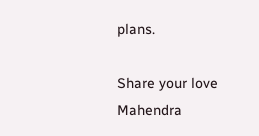plans.

Share your love
Mahendra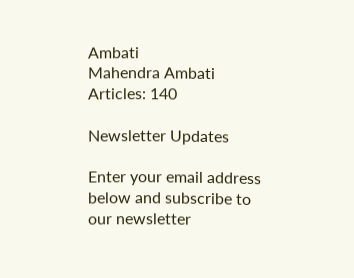Ambati
Mahendra Ambati
Articles: 140

Newsletter Updates

Enter your email address below and subscribe to our newsletter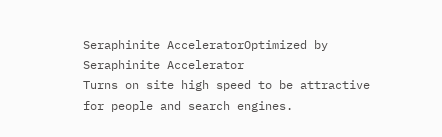Seraphinite AcceleratorOptimized by Seraphinite Accelerator
Turns on site high speed to be attractive for people and search engines.